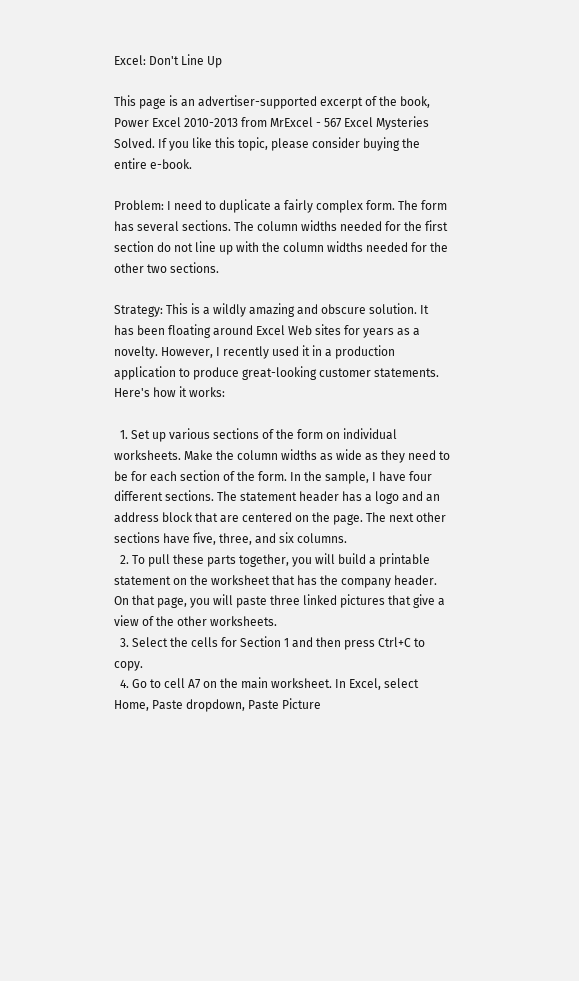Excel: Don't Line Up

This page is an advertiser-supported excerpt of the book, Power Excel 2010-2013 from MrExcel - 567 Excel Mysteries Solved. If you like this topic, please consider buying the entire e-book.

Problem: I need to duplicate a fairly complex form. The form has several sections. The column widths needed for the first section do not line up with the column widths needed for the other two sections.

Strategy: This is a wildly amazing and obscure solution. It has been floating around Excel Web sites for years as a novelty. However, I recently used it in a production application to produce great-looking customer statements. Here's how it works:

  1. Set up various sections of the form on individual worksheets. Make the column widths as wide as they need to be for each section of the form. In the sample, I have four different sections. The statement header has a logo and an address block that are centered on the page. The next other sections have five, three, and six columns.
  2. To pull these parts together, you will build a printable statement on the worksheet that has the company header. On that page, you will paste three linked pictures that give a view of the other worksheets.
  3. Select the cells for Section 1 and then press Ctrl+C to copy.
  4. Go to cell A7 on the main worksheet. In Excel, select Home, Paste dropdown, Paste Picture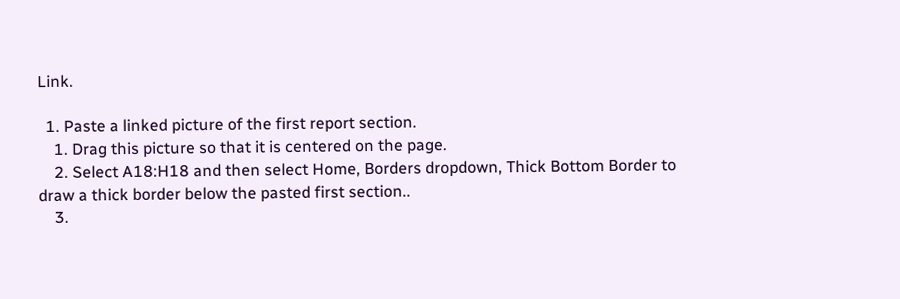Link.

  1. Paste a linked picture of the first report section.
    1. Drag this picture so that it is centered on the page.
    2. Select A18:H18 and then select Home, Borders dropdown, Thick Bottom Border to draw a thick border below the pasted first section..
    3.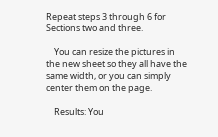Repeat steps 3 through 6 for Sections two and three.

    You can resize the pictures in the new sheet so they all have the same width, or you can simply center them on the page.

    Results: You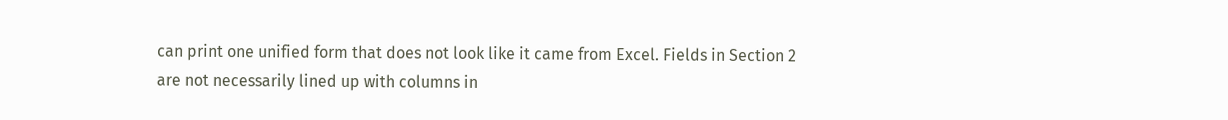can print one unified form that does not look like it came from Excel. Fields in Section 2 are not necessarily lined up with columns in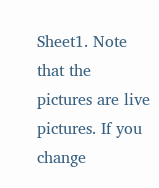Sheet1. Note that the pictures are live pictures. If you change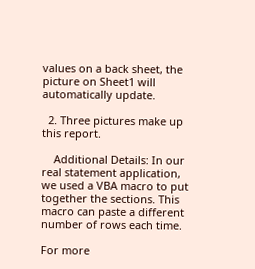values on a back sheet, the picture on Sheet1 will automatically update.

  2. Three pictures make up this report.

    Additional Details: In our real statement application, we used a VBA macro to put together the sections. This macro can paste a different number of rows each time.

For more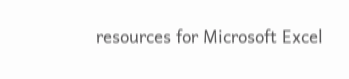resources for Microsoft Excel